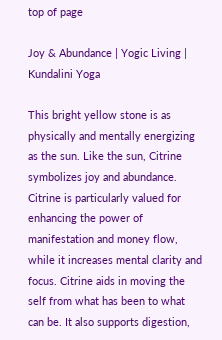top of page

Joy & Abundance | Yogic Living | Kundalini Yoga

This bright yellow stone is as physically and mentally energizing as the sun. Like the sun, Citrine symbolizes joy and abundance. Citrine is particularly valued for enhancing the power of manifestation and money flow, while it increases mental clarity and focus. Citrine aids in moving the self from what has been to what can be. It also supports digestion,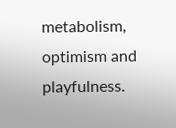metabolism, optimism and playfulness.